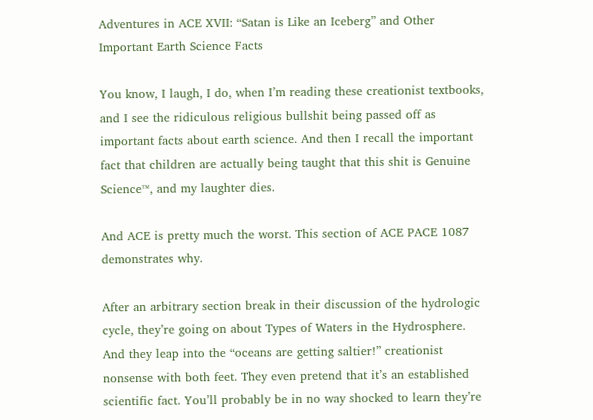Adventures in ACE XVII: “Satan is Like an Iceberg” and Other Important Earth Science Facts

You know, I laugh, I do, when I’m reading these creationist textbooks, and I see the ridiculous religious bullshit being passed off as important facts about earth science. And then I recall the important fact that children are actually being taught that this shit is Genuine Science™, and my laughter dies.

And ACE is pretty much the worst. This section of ACE PACE 1087 demonstrates why.

After an arbitrary section break in their discussion of the hydrologic cycle, they’re going on about Types of Waters in the Hydrosphere. And they leap into the “oceans are getting saltier!” creationist nonsense with both feet. They even pretend that it’s an established scientific fact. You’ll probably be in no way shocked to learn they’re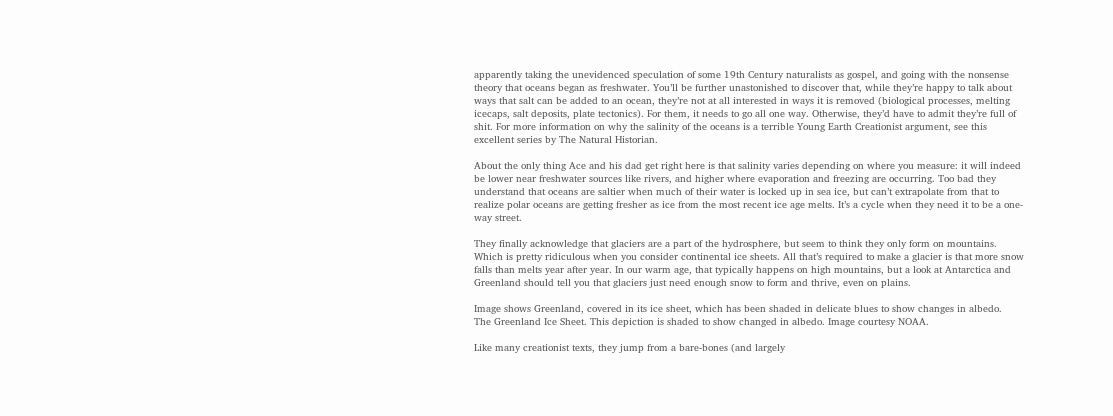apparently taking the unevidenced speculation of some 19th Century naturalists as gospel, and going with the nonsense theory that oceans began as freshwater. You’ll be further unastonished to discover that, while they’re happy to talk about ways that salt can be added to an ocean, they’re not at all interested in ways it is removed (biological processes, melting icecaps, salt deposits, plate tectonics). For them, it needs to go all one way. Otherwise, they’d have to admit they’re full of shit. For more information on why the salinity of the oceans is a terrible Young Earth Creationist argument, see this excellent series by The Natural Historian.

About the only thing Ace and his dad get right here is that salinity varies depending on where you measure: it will indeed be lower near freshwater sources like rivers, and higher where evaporation and freezing are occurring. Too bad they understand that oceans are saltier when much of their water is locked up in sea ice, but can’t extrapolate from that to realize polar oceans are getting fresher as ice from the most recent ice age melts. It’s a cycle when they need it to be a one-way street.

They finally acknowledge that glaciers are a part of the hydrosphere, but seem to think they only form on mountains. Which is pretty ridiculous when you consider continental ice sheets. All that’s required to make a glacier is that more snow falls than melts year after year. In our warm age, that typically happens on high mountains, but a look at Antarctica and Greenland should tell you that glaciers just need enough snow to form and thrive, even on plains.

Image shows Greenland, covered in its ice sheet, which has been shaded in delicate blues to show changes in albedo.
The Greenland Ice Sheet. This depiction is shaded to show changed in albedo. Image courtesy NOAA.

Like many creationist texts, they jump from a bare-bones (and largely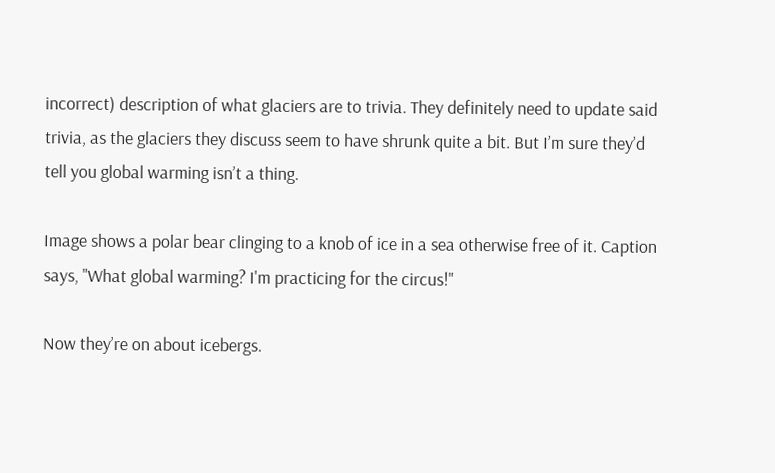incorrect) description of what glaciers are to trivia. They definitely need to update said trivia, as the glaciers they discuss seem to have shrunk quite a bit. But I’m sure they’d tell you global warming isn’t a thing.

Image shows a polar bear clinging to a knob of ice in a sea otherwise free of it. Caption says, "What global warming? I'm practicing for the circus!"

Now they’re on about icebergs.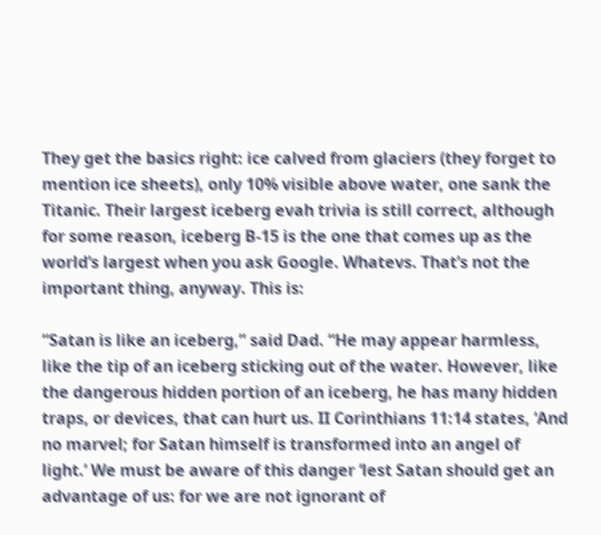They get the basics right: ice calved from glaciers (they forget to mention ice sheets), only 10% visible above water, one sank the Titanic. Their largest iceberg evah trivia is still correct, although for some reason, iceberg B-15 is the one that comes up as the world’s largest when you ask Google. Whatevs. That’s not the important thing, anyway. This is:

“Satan is like an iceberg,” said Dad. “He may appear harmless, like the tip of an iceberg sticking out of the water. However, like the dangerous hidden portion of an iceberg, he has many hidden traps, or devices, that can hurt us. II Corinthians 11:14 states, ‘And no marvel; for Satan himself is transformed into an angel of light.’ We must be aware of this danger ‘lest Satan should get an advantage of us: for we are not ignorant of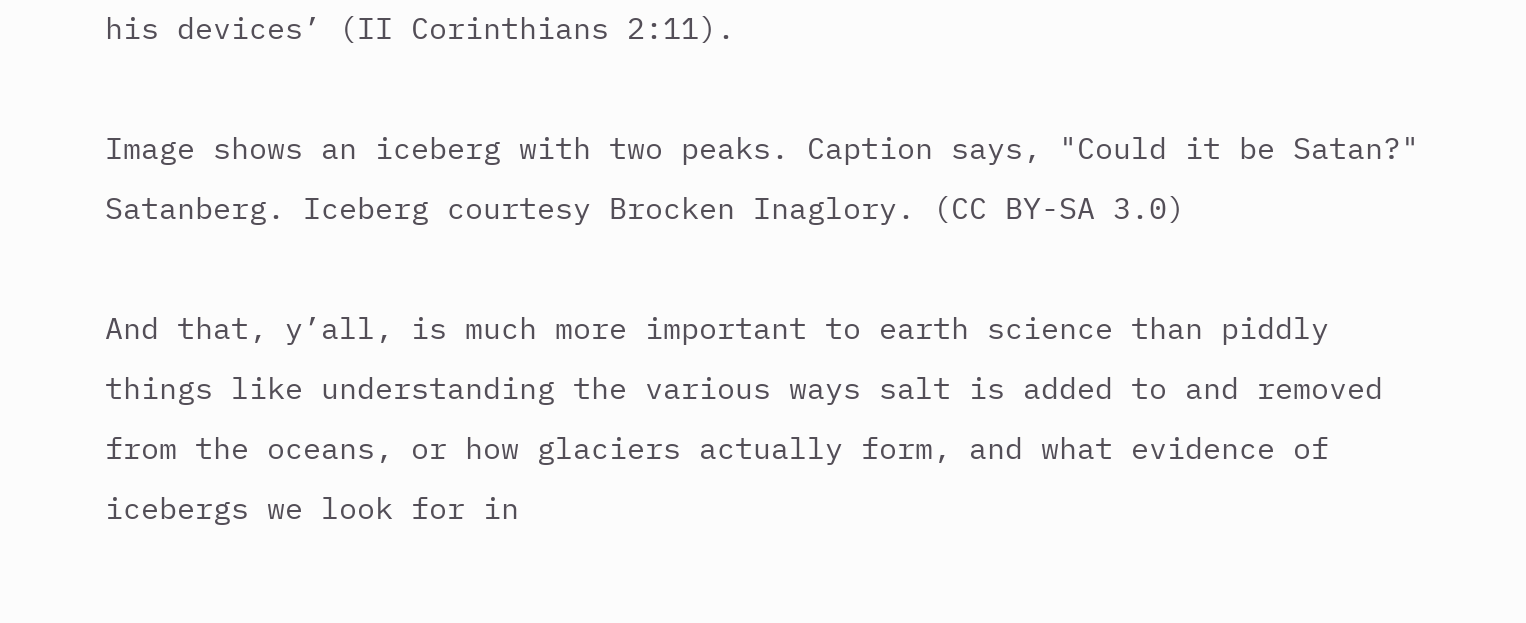his devices’ (II Corinthians 2:11).

Image shows an iceberg with two peaks. Caption says, "Could it be Satan?"
Satanberg. Iceberg courtesy Brocken Inaglory. (CC BY-SA 3.0)

And that, y’all, is much more important to earth science than piddly things like understanding the various ways salt is added to and removed from the oceans, or how glaciers actually form, and what evidence of icebergs we look for in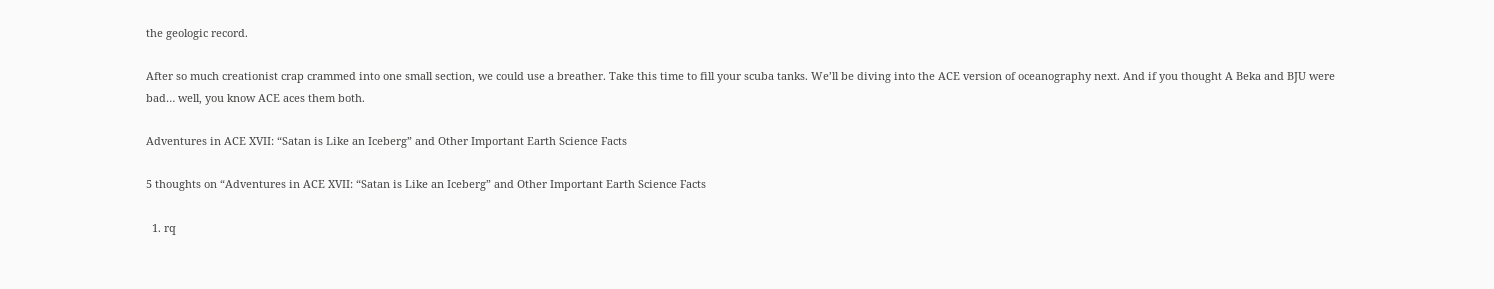the geologic record.

After so much creationist crap crammed into one small section, we could use a breather. Take this time to fill your scuba tanks. We’ll be diving into the ACE version of oceanography next. And if you thought A Beka and BJU were bad… well, you know ACE aces them both.

Adventures in ACE XVII: “Satan is Like an Iceberg” and Other Important Earth Science Facts

5 thoughts on “Adventures in ACE XVII: “Satan is Like an Iceberg” and Other Important Earth Science Facts

  1. rq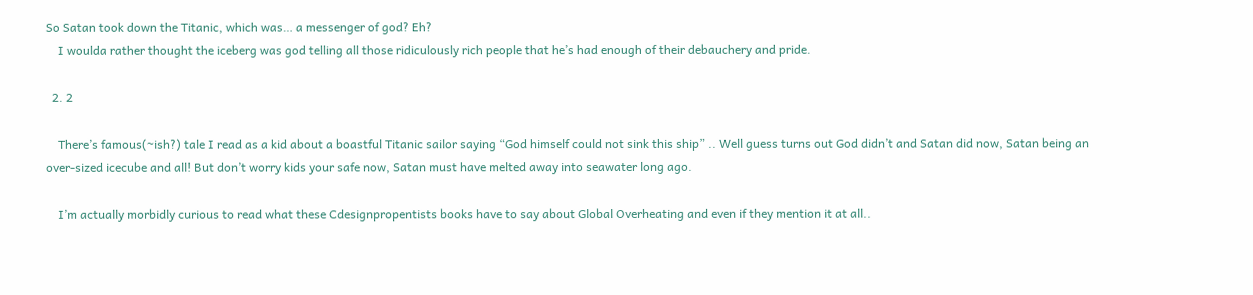So Satan took down the Titanic, which was… a messenger of god? Eh?
    I woulda rather thought the iceberg was god telling all those ridiculously rich people that he’s had enough of their debauchery and pride.

  2. 2

    There’s famous(~ish?) tale I read as a kid about a boastful Titanic sailor saying “God himself could not sink this ship” .. Well guess turns out God didn’t and Satan did now, Satan being an over-sized icecube and all! But don’t worry kids your safe now, Satan must have melted away into seawater long ago.

    I’m actually morbidly curious to read what these Cdesignpropentists books have to say about Global Overheating and even if they mention it at all..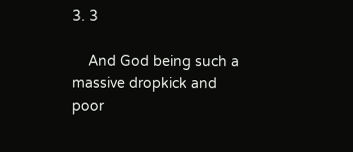3. 3

    And God being such a massive dropkick and poor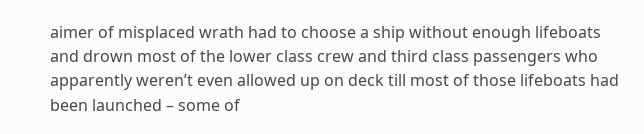aimer of misplaced wrath had to choose a ship without enough lifeboats and drown most of the lower class crew and third class passengers who apparently weren’t even allowed up on deck till most of those lifeboats had been launched – some of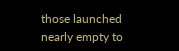those launched nearly empty to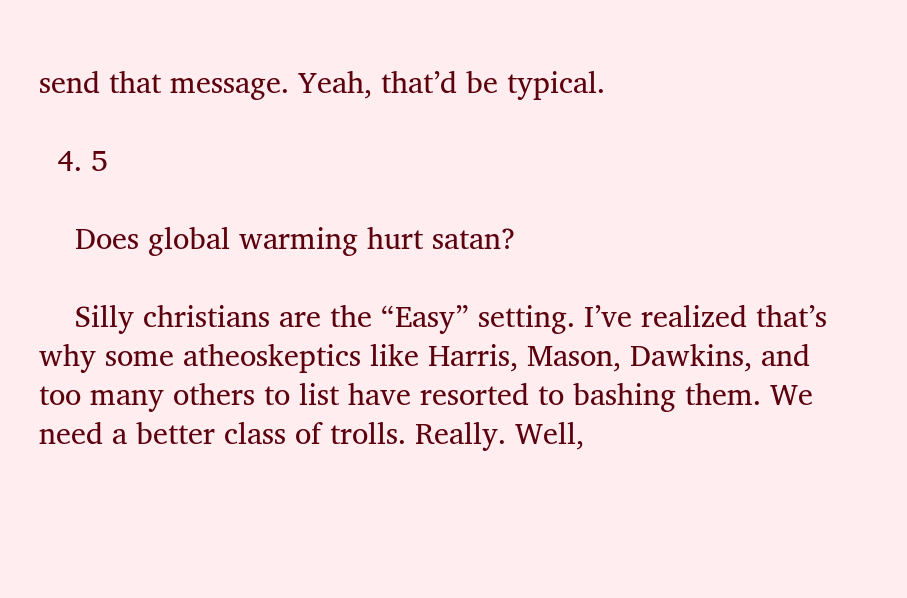send that message. Yeah, that’d be typical.

  4. 5

    Does global warming hurt satan?

    Silly christians are the “Easy” setting. I’ve realized that’s why some atheoskeptics like Harris, Mason, Dawkins, and too many others to list have resorted to bashing them. We need a better class of trolls. Really. Well,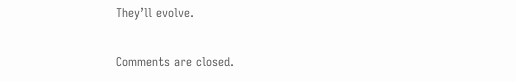They’ll evolve.

Comments are closed.